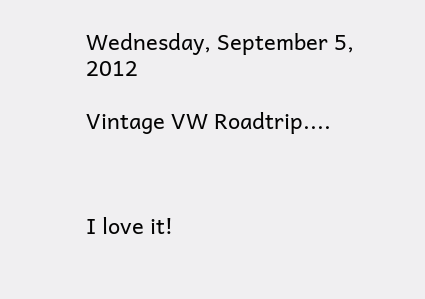Wednesday, September 5, 2012

Vintage VW Roadtrip....



I love it!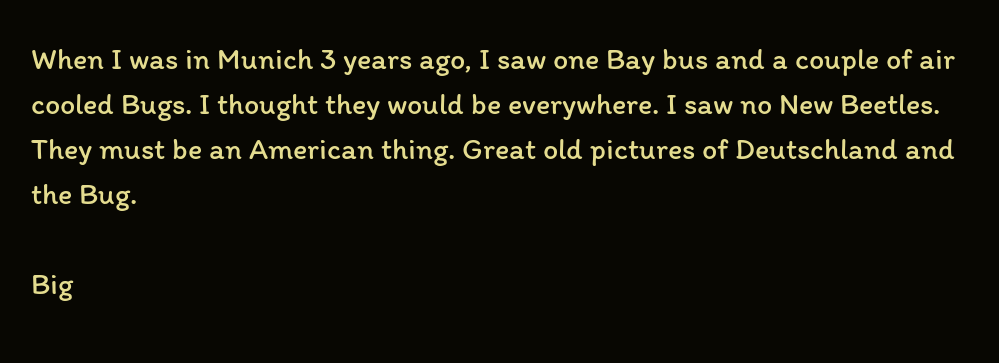When I was in Munich 3 years ago, I saw one Bay bus and a couple of air cooled Bugs. I thought they would be everywhere. I saw no New Beetles. They must be an American thing. Great old pictures of Deutschland and the Bug.

Big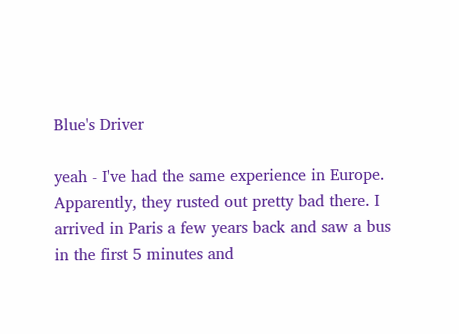Blue's Driver

yeah - I've had the same experience in Europe. Apparently, they rusted out pretty bad there. I arrived in Paris a few years back and saw a bus in the first 5 minutes and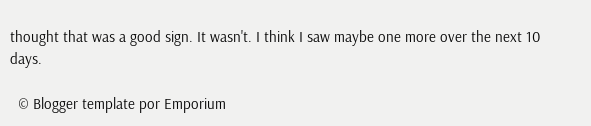thought that was a good sign. It wasn't. I think I saw maybe one more over the next 10 days.

  © Blogger template por Emporium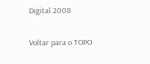Digital 2008

Voltar para o TOPO